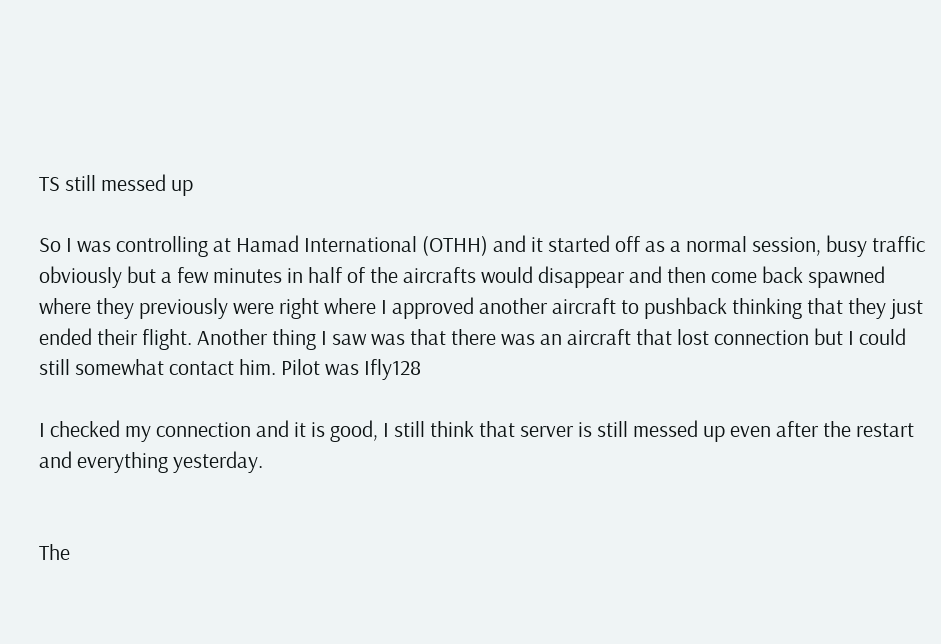TS still messed up

So I was controlling at Hamad International (OTHH) and it started off as a normal session, busy traffic obviously but a few minutes in half of the aircrafts would disappear and then come back spawned where they previously were right where I approved another aircraft to pushback thinking that they just ended their flight. Another thing I saw was that there was an aircraft that lost connection but I could still somewhat contact him. Pilot was Ifly128

I checked my connection and it is good, I still think that server is still messed up even after the restart and everything yesterday.


The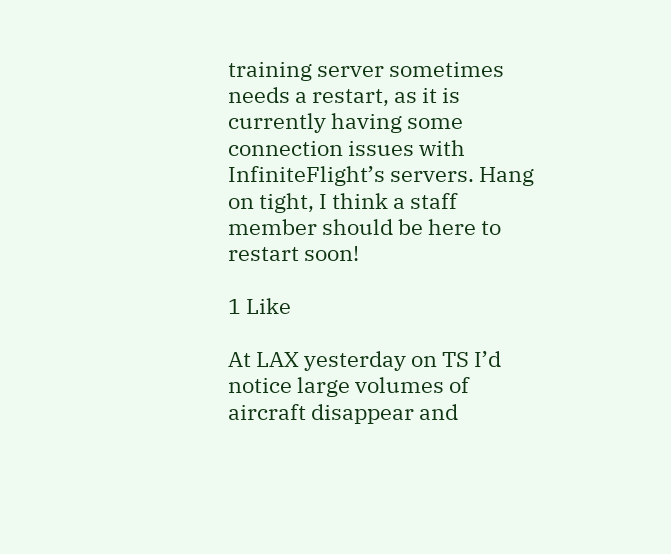training server sometimes needs a restart, as it is currently having some connection issues with InfiniteFlight’s servers. Hang on tight, I think a staff member should be here to restart soon!

1 Like

At LAX yesterday on TS I’d notice large volumes of aircraft disappear and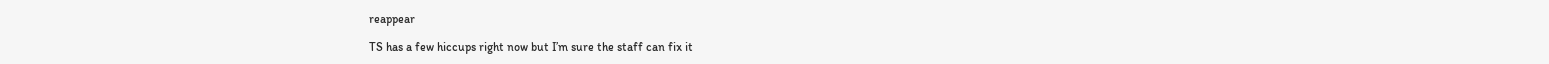reappear

TS has a few hiccups right now but I’m sure the staff can fix it